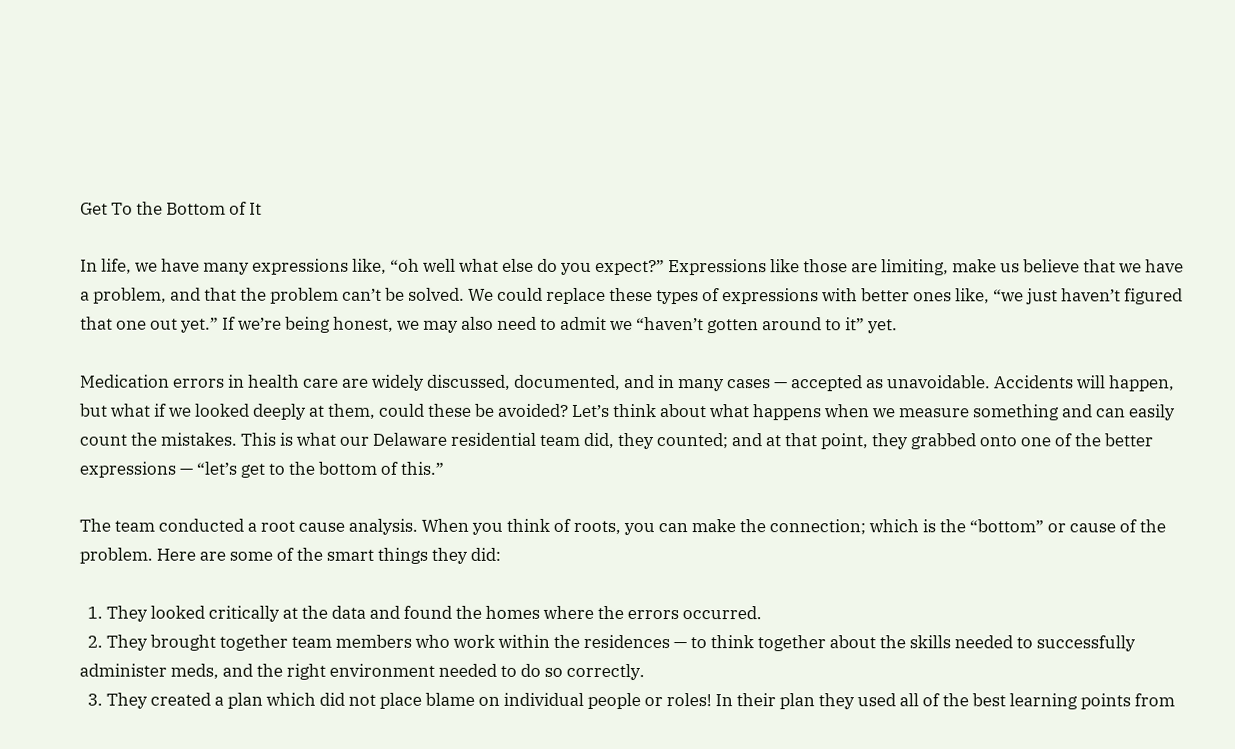Get To the Bottom of It

In life, we have many expressions like, “oh well what else do you expect?” Expressions like those are limiting, make us believe that we have a problem, and that the problem can’t be solved. We could replace these types of expressions with better ones like, “we just haven’t figured that one out yet.” If we’re being honest, we may also need to admit we “haven’t gotten around to it” yet.

Medication errors in health care are widely discussed, documented, and in many cases — accepted as unavoidable. Accidents will happen, but what if we looked deeply at them, could these be avoided? Let’s think about what happens when we measure something and can easily count the mistakes. This is what our Delaware residential team did, they counted; and at that point, they grabbed onto one of the better expressions — “let’s get to the bottom of this.”

The team conducted a root cause analysis. When you think of roots, you can make the connection; which is the “bottom” or cause of the problem. Here are some of the smart things they did:

  1. They looked critically at the data and found the homes where the errors occurred.
  2. They brought together team members who work within the residences — to think together about the skills needed to successfully administer meds, and the right environment needed to do so correctly.
  3. They created a plan which did not place blame on individual people or roles! In their plan they used all of the best learning points from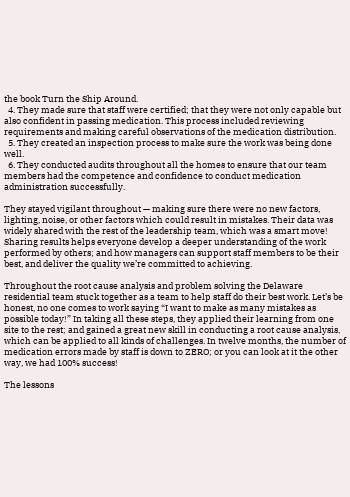the book Turn the Ship Around.
  4. They made sure that staff were certified; that they were not only capable but also confident in passing medication. This process included reviewing requirements and making careful observations of the medication distribution.
  5. They created an inspection process to make sure the work was being done well.
  6. They conducted audits throughout all the homes to ensure that our team members had the competence and confidence to conduct medication administration successfully.

They stayed vigilant throughout — making sure there were no new factors, lighting, noise, or other factors which could result in mistakes. Their data was widely shared with the rest of the leadership team, which was a smart move! Sharing results helps everyone develop a deeper understanding of the work performed by others; and how managers can support staff members to be their best, and deliver the quality we’re committed to achieving.

Throughout the root cause analysis and problem solving the Delaware residential team stuck together as a team to help staff do their best work. Let’s be honest, no one comes to work saying “I want to make as many mistakes as possible today!” In taking all these steps, they applied their learning from one site to the rest; and gained a great new skill in conducting a root cause analysis, which can be applied to all kinds of challenges. In twelve months, the number of medication errors made by staff is down to ZERO; or you can look at it the other way, we had 100% success!

The lessons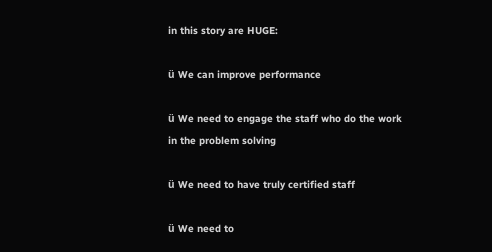in this story are HUGE:

ü We can improve performance

ü We need to engage the staff who do the work in the problem solving

ü We need to have truly certified staff

ü We need to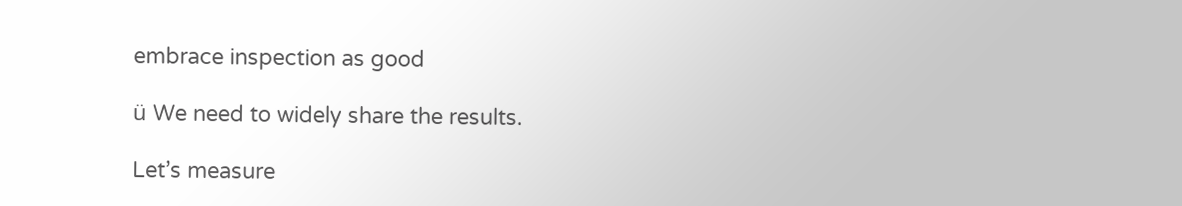embrace inspection as good

ü We need to widely share the results.

Let’s measure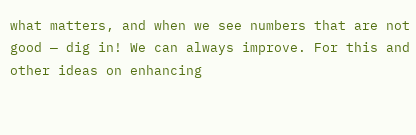what matters, and when we see numbers that are not good — dig in! We can always improve. For this and other ideas on enhancing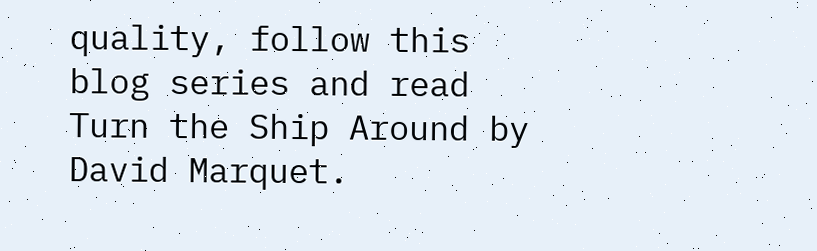quality, follow this blog series and read Turn the Ship Around by David Marquet.